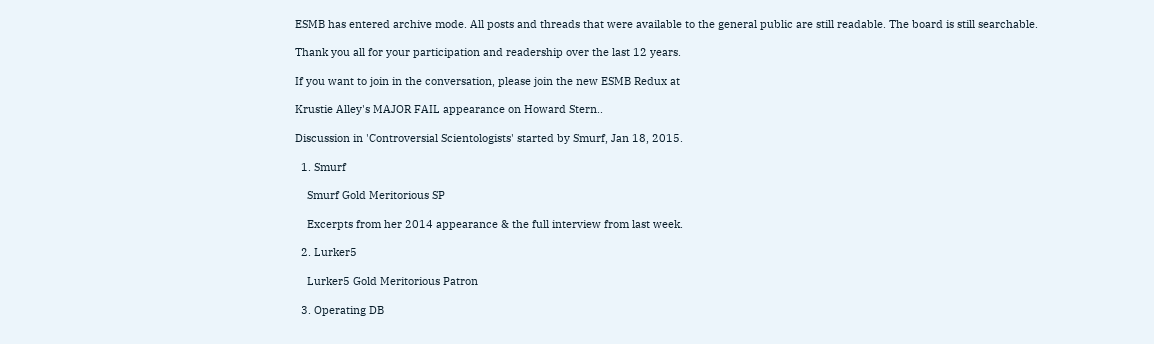ESMB has entered archive mode. All posts and threads that were available to the general public are still readable. The board is still searchable.

Thank you all for your participation and readership over the last 12 years.

If you want to join in the conversation, please join the new ESMB Redux at

Krustie Alley's MAJOR FAIL appearance on Howard Stern..

Discussion in 'Controversial Scientologists' started by Smurf, Jan 18, 2015.

  1. Smurf

    Smurf Gold Meritorious SP

    Excerpts from her 2014 appearance & the full interview from last week.

  2. Lurker5

    Lurker5 Gold Meritorious Patron

  3. Operating DB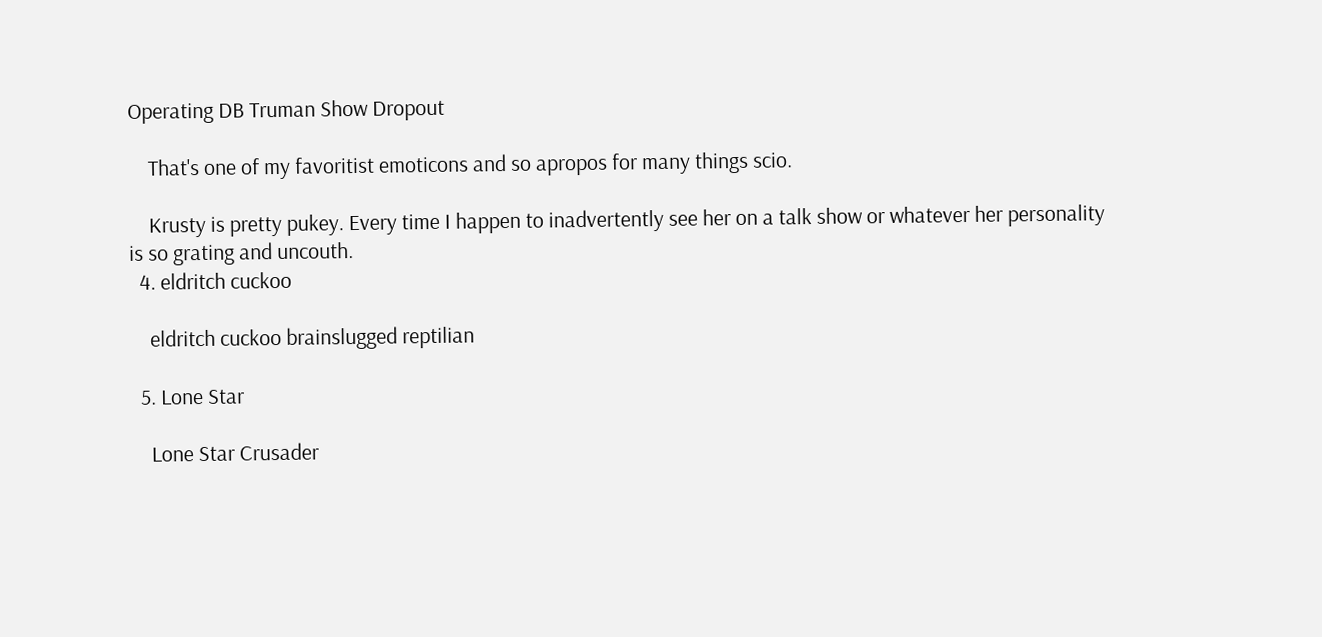Operating DB Truman Show Dropout

    That's one of my favoritist emoticons and so apropos for many things scio.

    Krusty is pretty pukey. Every time I happen to inadvertently see her on a talk show or whatever her personality is so grating and uncouth.
  4. eldritch cuckoo

    eldritch cuckoo brainslugged reptilian

  5. Lone Star

    Lone Star Crusader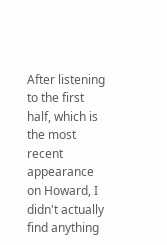After listening to the first half, which is the most recent appearance on Howard, I didn't actually find anything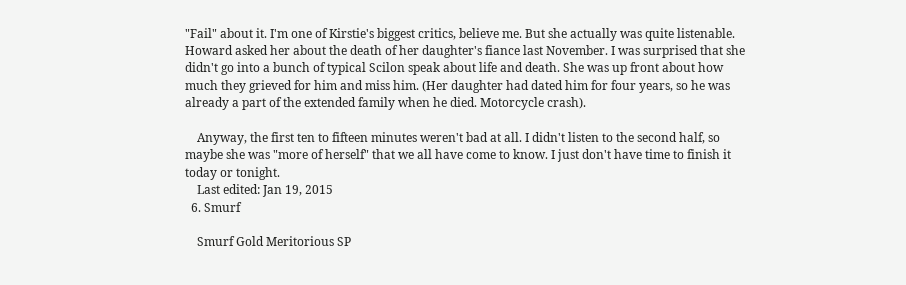"Fail" about it. I'm one of Kirstie's biggest critics, believe me. But she actually was quite listenable. Howard asked her about the death of her daughter's fiance last November. I was surprised that she didn't go into a bunch of typical Scilon speak about life and death. She was up front about how much they grieved for him and miss him. (Her daughter had dated him for four years, so he was already a part of the extended family when he died. Motorcycle crash).

    Anyway, the first ten to fifteen minutes weren't bad at all. I didn't listen to the second half, so maybe she was "more of herself" that we all have come to know. I just don't have time to finish it today or tonight.
    Last edited: Jan 19, 2015
  6. Smurf

    Smurf Gold Meritorious SP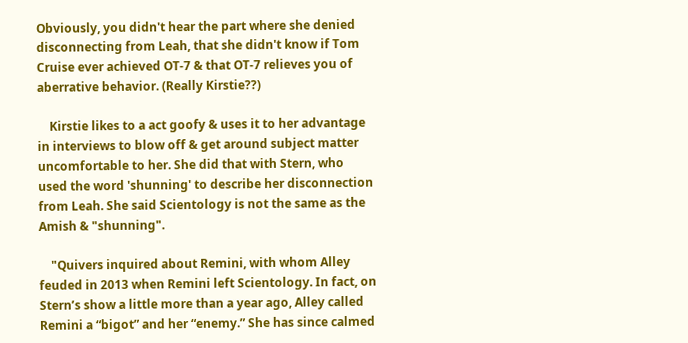Obviously, you didn't hear the part where she denied disconnecting from Leah, that she didn't know if Tom Cruise ever achieved OT-7 & that OT-7 relieves you of aberrative behavior. (Really Kirstie??)

    Kirstie likes to a act goofy & uses it to her advantage in interviews to blow off & get around subject matter uncomfortable to her. She did that with Stern, who used the word 'shunning' to describe her disconnection from Leah. She said Scientology is not the same as the Amish & "shunning".

    "Quivers inquired about Remini, with whom Alley feuded in 2013 when Remini left Scientology. In fact, on Stern’s show a little more than a year ago, Alley called Remini a “bigot” and her “enemy.” She has since calmed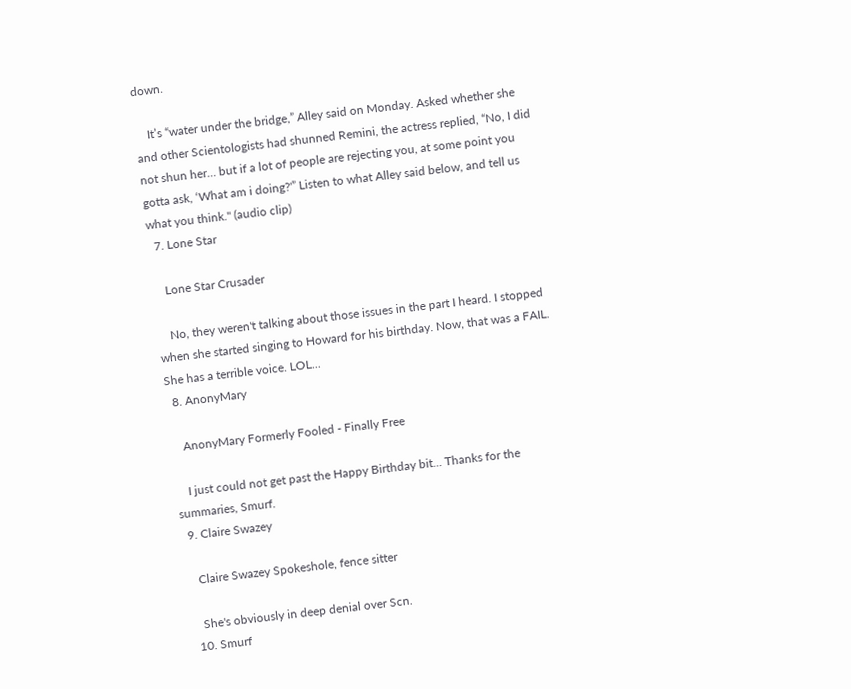down.

    It’s “water under the bridge,” Alley said on Monday. Asked whether she and other Scientologists had shunned Remini, the actress replied, “No, I did not shun her… but if a lot of people are rejecting you, at some point you gotta ask, ‘What am i doing?'” Listen to what Alley said below, and tell us what you think." (audio clip)
  7. Lone Star

    Lone Star Crusader

    No, they weren't talking about those issues in the part I heard. I stopped when she started singing to Howard for his birthday. Now, that was a FAIL. She has a terrible voice. LOL...
  8. AnonyMary

    AnonyMary Formerly Fooled - Finally Free

    I just could not get past the Happy Birthday bit... Thanks for the summaries, Smurf.
  9. Claire Swazey

    Claire Swazey Spokeshole, fence sitter

    She's obviously in deep denial over Scn.
  10. Smurf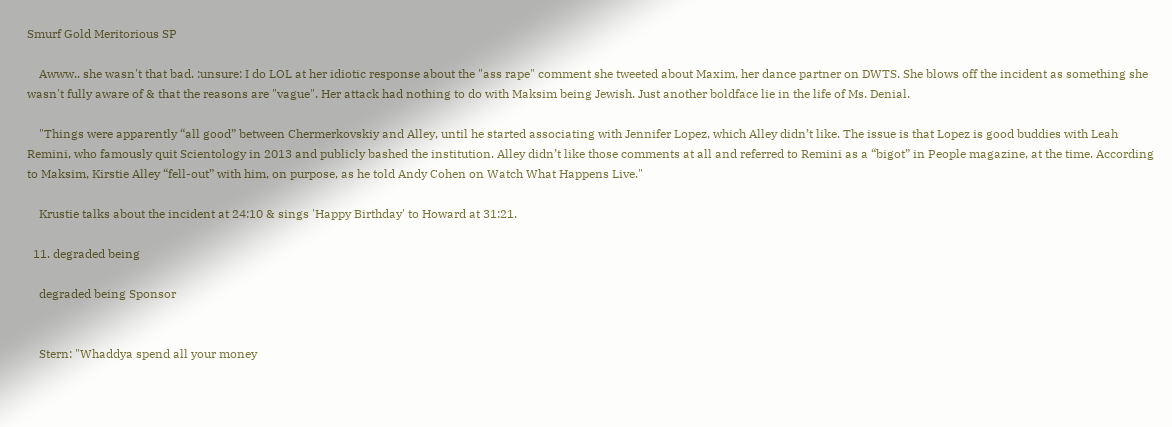Smurf Gold Meritorious SP

    Awww.. she wasn't that bad. :unsure: I do LOL at her idiotic response about the "ass rape" comment she tweeted about Maxim, her dance partner on DWTS. She blows off the incident as something she wasn't fully aware of & that the reasons are "vague". Her attack had nothing to do with Maksim being Jewish. Just another boldface lie in the life of Ms. Denial.

    "Things were apparently “all good” between Chermerkovskiy and Alley, until he started associating with Jennifer Lopez, which Alley didn’t like. The issue is that Lopez is good buddies with Leah Remini, who famously quit Scientology in 2013 and publicly bashed the institution. Alley didn’t like those comments at all and referred to Remini as a “bigot” in People magazine, at the time. According to Maksim, Kirstie Alley “fell-out” with him, on purpose, as he told Andy Cohen on Watch What Happens Live."

    Krustie talks about the incident at 24:10 & sings 'Happy Birthday' to Howard at 31:21.

  11. degraded being

    degraded being Sponsor


    Stern: "Whaddya spend all your money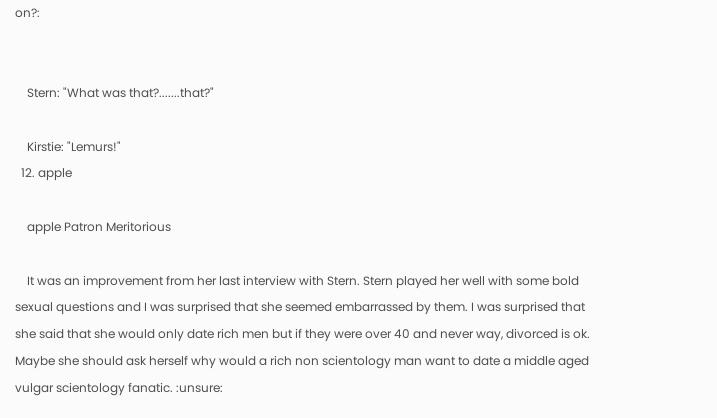on?:


    Stern: "What was that?.......that?"

    Kirstie: "Lemurs!"
  12. apple

    apple Patron Meritorious

    It was an improvement from her last interview with Stern. Stern played her well with some bold sexual questions and I was surprised that she seemed embarrassed by them. I was surprised that she said that she would only date rich men but if they were over 40 and never way, divorced is ok. Maybe she should ask herself why would a rich non scientology man want to date a middle aged vulgar scientology fanatic. :unsure: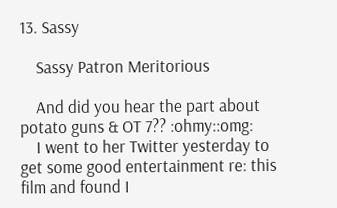13. Sassy

    Sassy Patron Meritorious

    And did you hear the part about potato guns & OT 7?? :ohmy::omg:
    I went to her Twitter yesterday to get some good entertainment re: this film and found I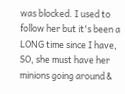was blocked. I used to follow her but it's been a LONG time since I have, SO, she must have her minions going around &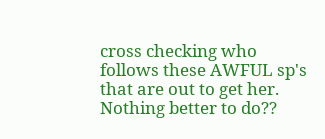cross checking who follows these AWFUL sp's that are out to get her. Nothing better to do??